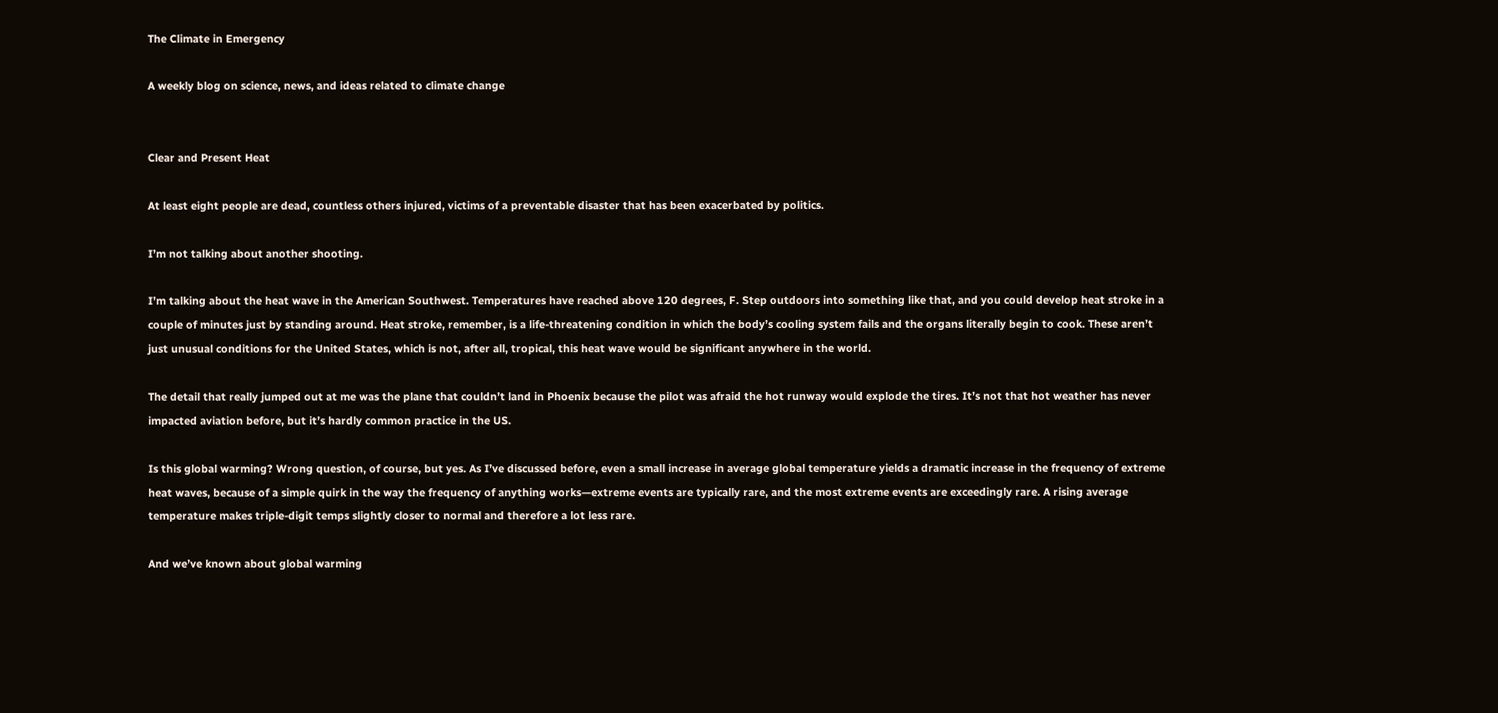The Climate in Emergency

A weekly blog on science, news, and ideas related to climate change


Clear and Present Heat

At least eight people are dead, countless others injured, victims of a preventable disaster that has been exacerbated by politics.

I’m not talking about another shooting.

I’m talking about the heat wave in the American Southwest. Temperatures have reached above 120 degrees, F. Step outdoors into something like that, and you could develop heat stroke in a couple of minutes just by standing around. Heat stroke, remember, is a life-threatening condition in which the body’s cooling system fails and the organs literally begin to cook. These aren’t just unusual conditions for the United States, which is not, after all, tropical, this heat wave would be significant anywhere in the world.

The detail that really jumped out at me was the plane that couldn’t land in Phoenix because the pilot was afraid the hot runway would explode the tires. It’s not that hot weather has never impacted aviation before, but it’s hardly common practice in the US.

Is this global warming? Wrong question, of course, but yes. As I’ve discussed before, even a small increase in average global temperature yields a dramatic increase in the frequency of extreme heat waves, because of a simple quirk in the way the frequency of anything works—extreme events are typically rare, and the most extreme events are exceedingly rare. A rising average temperature makes triple-digit temps slightly closer to normal and therefore a lot less rare.

And we’ve known about global warming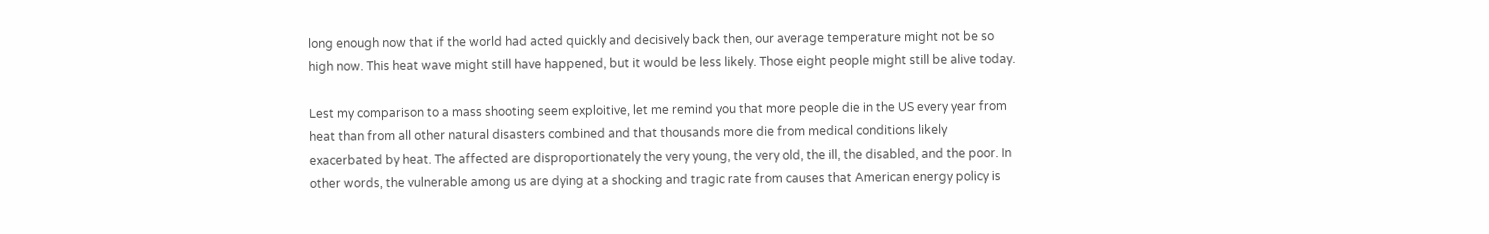long enough now that if the world had acted quickly and decisively back then, our average temperature might not be so high now. This heat wave might still have happened, but it would be less likely. Those eight people might still be alive today.

Lest my comparison to a mass shooting seem exploitive, let me remind you that more people die in the US every year from heat than from all other natural disasters combined and that thousands more die from medical conditions likely exacerbated by heat. The affected are disproportionately the very young, the very old, the ill, the disabled, and the poor. In other words, the vulnerable among us are dying at a shocking and tragic rate from causes that American energy policy is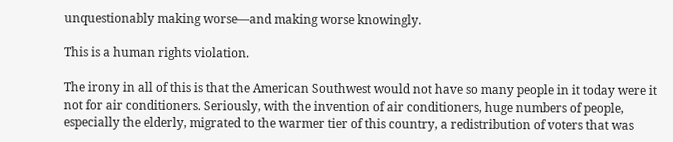unquestionably making worse—and making worse knowingly.

This is a human rights violation.

The irony in all of this is that the American Southwest would not have so many people in it today were it not for air conditioners. Seriously, with the invention of air conditioners, huge numbers of people, especially the elderly, migrated to the warmer tier of this country, a redistribution of voters that was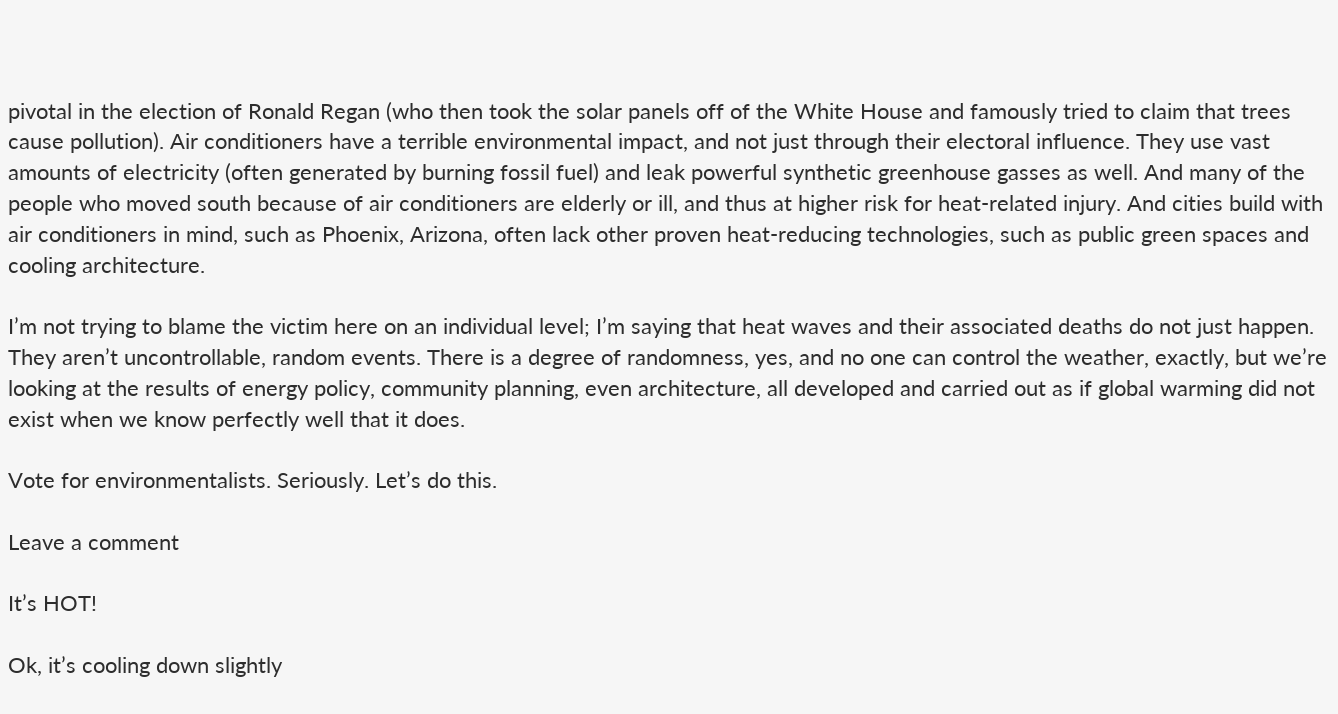pivotal in the election of Ronald Regan (who then took the solar panels off of the White House and famously tried to claim that trees cause pollution). Air conditioners have a terrible environmental impact, and not just through their electoral influence. They use vast amounts of electricity (often generated by burning fossil fuel) and leak powerful synthetic greenhouse gasses as well. And many of the people who moved south because of air conditioners are elderly or ill, and thus at higher risk for heat-related injury. And cities build with air conditioners in mind, such as Phoenix, Arizona, often lack other proven heat-reducing technologies, such as public green spaces and cooling architecture.

I’m not trying to blame the victim here on an individual level; I’m saying that heat waves and their associated deaths do not just happen. They aren’t uncontrollable, random events. There is a degree of randomness, yes, and no one can control the weather, exactly, but we’re looking at the results of energy policy, community planning, even architecture, all developed and carried out as if global warming did not exist when we know perfectly well that it does.

Vote for environmentalists. Seriously. Let’s do this.

Leave a comment

It’s HOT!

Ok, it’s cooling down slightly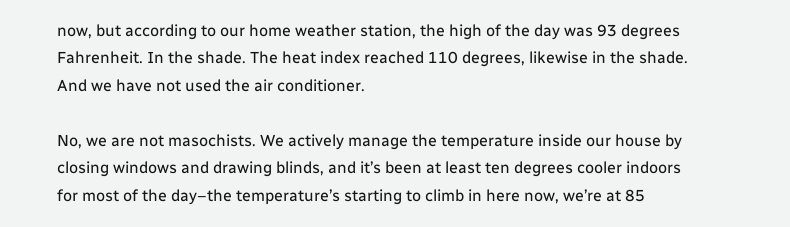now, but according to our home weather station, the high of the day was 93 degrees Fahrenheit. In the shade. The heat index reached 110 degrees, likewise in the shade. And we have not used the air conditioner.

No, we are not masochists. We actively manage the temperature inside our house by closing windows and drawing blinds, and it’s been at least ten degrees cooler indoors for most of the day–the temperature’s starting to climb in here now, we’re at 85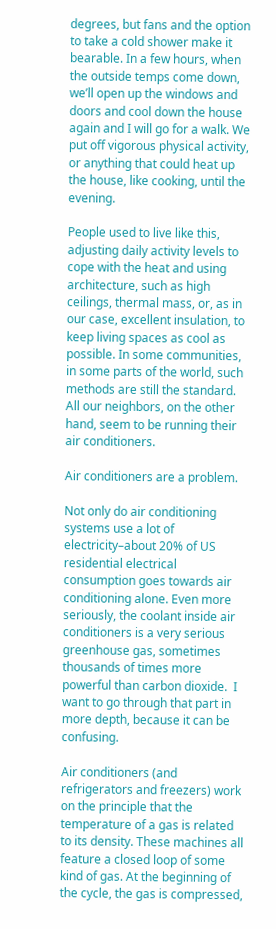degrees, but fans and the option to take a cold shower make it bearable. In a few hours, when the outside temps come down, we’ll open up the windows and doors and cool down the house again and I will go for a walk. We put off vigorous physical activity, or anything that could heat up the house, like cooking, until the evening.

People used to live like this, adjusting daily activity levels to cope with the heat and using architecture, such as high ceilings, thermal mass, or, as in our case, excellent insulation, to keep living spaces as cool as possible. In some communities, in some parts of the world, such methods are still the standard. All our neighbors, on the other hand, seem to be running their air conditioners.

Air conditioners are a problem.

Not only do air conditioning systems use a lot of electricity–about 20% of US residential electrical consumption goes towards air conditioning alone. Even more seriously, the coolant inside air conditioners is a very serious greenhouse gas, sometimes thousands of times more powerful than carbon dioxide.  I want to go through that part in more depth, because it can be confusing.

Air conditioners (and refrigerators and freezers) work on the principle that the temperature of a gas is related to its density. These machines all feature a closed loop of some kind of gas. At the beginning of the cycle, the gas is compressed,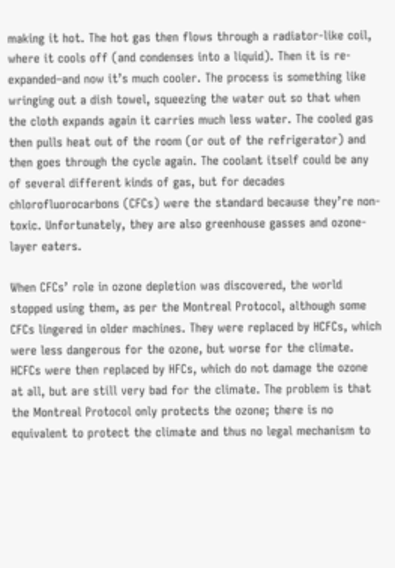making it hot. The hot gas then flows through a radiator-like coil, where it cools off (and condenses into a liquid). Then it is re-expanded–and now it’s much cooler. The process is something like wringing out a dish towel, squeezing the water out so that when the cloth expands again it carries much less water. The cooled gas then pulls heat out of the room (or out of the refrigerator) and then goes through the cycle again. The coolant itself could be any of several different kinds of gas, but for decades chlorofluorocarbons (CFCs) were the standard because they’re non-toxic. Unfortunately, they are also greenhouse gasses and ozone-layer eaters.

When CFCs’ role in ozone depletion was discovered, the world stopped using them, as per the Montreal Protocol, although some CFCs lingered in older machines. They were replaced by HCFCs, which were less dangerous for the ozone, but worse for the climate. HCFCs were then replaced by HFCs, which do not damage the ozone at all, but are still very bad for the climate. The problem is that the Montreal Protocol only protects the ozone; there is no equivalent to protect the climate and thus no legal mechanism to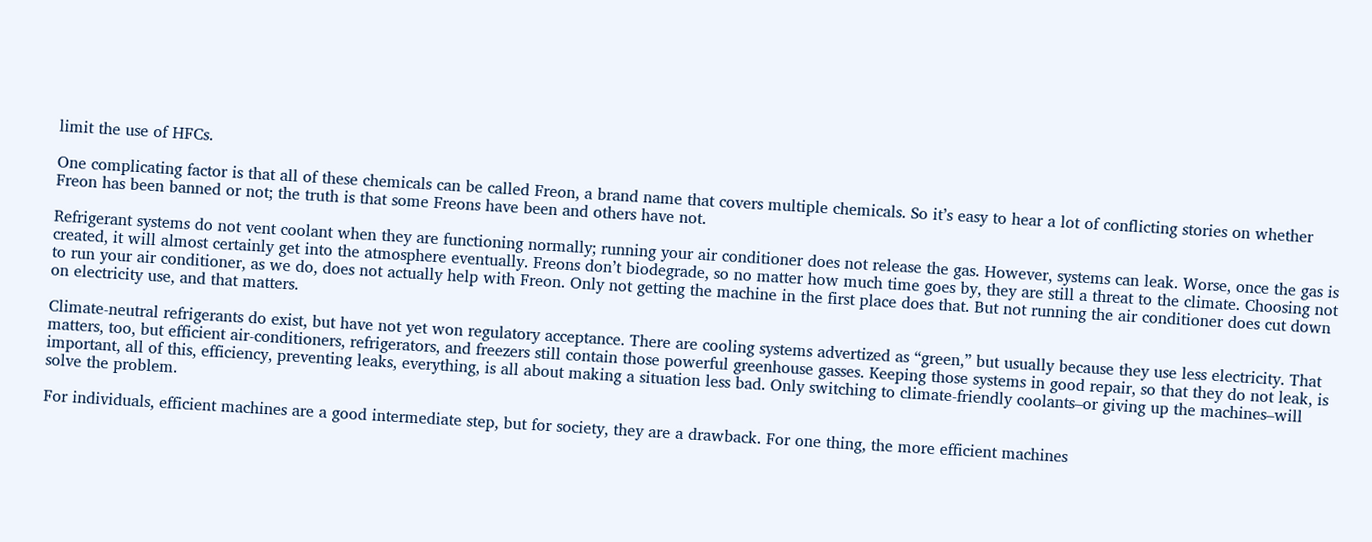limit the use of HFCs.

One complicating factor is that all of these chemicals can be called Freon, a brand name that covers multiple chemicals. So it’s easy to hear a lot of conflicting stories on whether Freon has been banned or not; the truth is that some Freons have been and others have not.

Refrigerant systems do not vent coolant when they are functioning normally; running your air conditioner does not release the gas. However, systems can leak. Worse, once the gas is created, it will almost certainly get into the atmosphere eventually. Freons don’t biodegrade, so no matter how much time goes by, they are still a threat to the climate. Choosing not to run your air conditioner, as we do, does not actually help with Freon. Only not getting the machine in the first place does that. But not running the air conditioner does cut down on electricity use, and that matters.

Climate-neutral refrigerants do exist, but have not yet won regulatory acceptance. There are cooling systems advertized as “green,” but usually because they use less electricity. That matters, too, but efficient air-conditioners, refrigerators, and freezers still contain those powerful greenhouse gasses. Keeping those systems in good repair, so that they do not leak, is important, all of this, efficiency, preventing leaks, everything, is all about making a situation less bad. Only switching to climate-friendly coolants–or giving up the machines–will solve the problem.

For individuals, efficient machines are a good intermediate step, but for society, they are a drawback. For one thing, the more efficient machines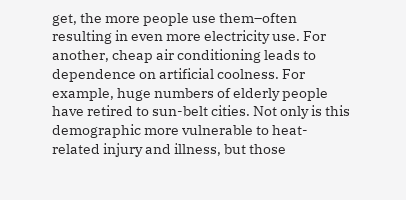get, the more people use them–often resulting in even more electricity use. For another, cheap air conditioning leads to dependence on artificial coolness. For example, huge numbers of elderly people have retired to sun-belt cities. Not only is this demographic more vulnerable to heat-related injury and illness, but those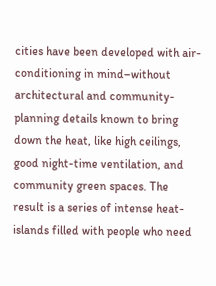cities have been developed with air-conditioning in mind–without architectural and community-planning details known to bring down the heat, like high ceilings, good night-time ventilation, and community green spaces. The result is a series of intense heat-islands filled with people who need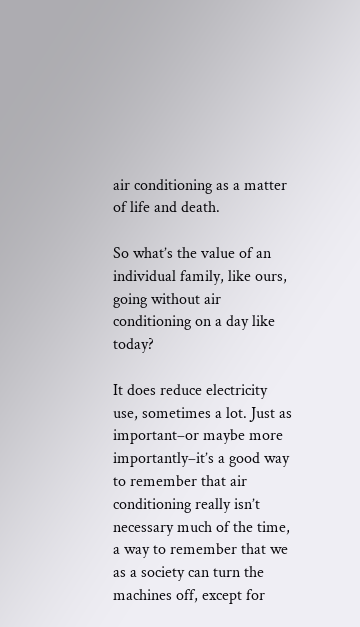air conditioning as a matter of life and death.

So what’s the value of an individual family, like ours, going without air conditioning on a day like today?

It does reduce electricity use, sometimes a lot. Just as important–or maybe more importantly–it’s a good way to remember that air conditioning really isn’t necessary much of the time, a way to remember that we as a society can turn the machines off, except for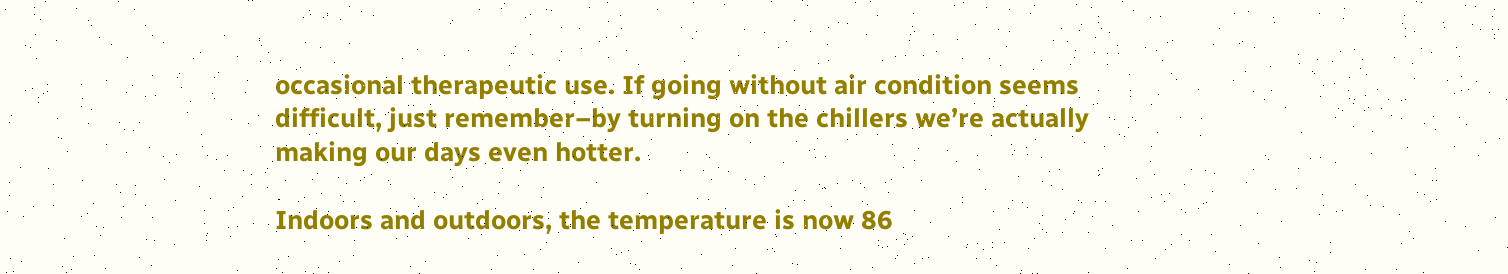occasional therapeutic use. If going without air condition seems difficult, just remember–by turning on the chillers we’re actually making our days even hotter.

Indoors and outdoors, the temperature is now 86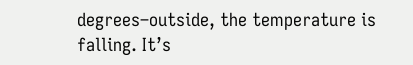degrees–outside, the temperature is falling. It’s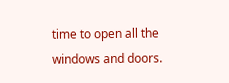time to open all the windows and doors.